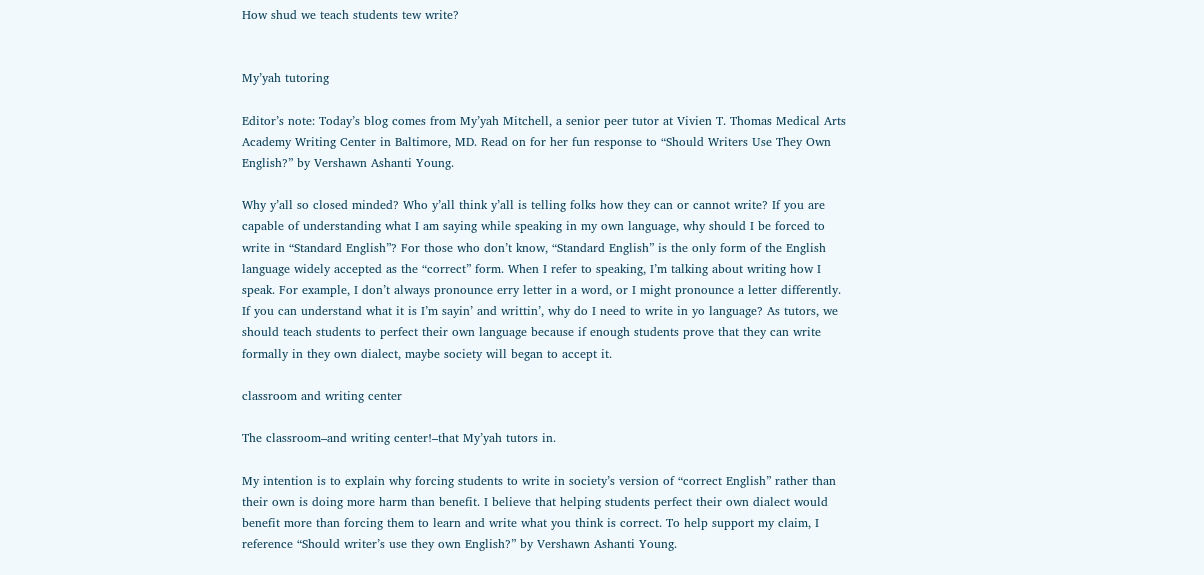How shud we teach students tew write?


My’yah tutoring

Editor’s note: Today’s blog comes from My’yah Mitchell, a senior peer tutor at Vivien T. Thomas Medical Arts Academy Writing Center in Baltimore, MD. Read on for her fun response to “Should Writers Use They Own English?” by Vershawn Ashanti Young.

Why y’all so closed minded? Who y’all think y’all is telling folks how they can or cannot write? If you are capable of understanding what I am saying while speaking in my own language, why should I be forced to write in “Standard English”? For those who don’t know, “Standard English” is the only form of the English language widely accepted as the “correct” form. When I refer to speaking, I’m talking about writing how I speak. For example, I don’t always pronounce erry letter in a word, or I might pronounce a letter differently. If you can understand what it is I’m sayin’ and writtin’, why do I need to write in yo language? As tutors, we should teach students to perfect their own language because if enough students prove that they can write formally in they own dialect, maybe society will began to accept it.

classroom and writing center

The classroom–and writing center!–that My’yah tutors in.

My intention is to explain why forcing students to write in society’s version of “correct English” rather than their own is doing more harm than benefit. I believe that helping students perfect their own dialect would benefit more than forcing them to learn and write what you think is correct. To help support my claim, I reference “Should writer’s use they own English?” by Vershawn Ashanti Young.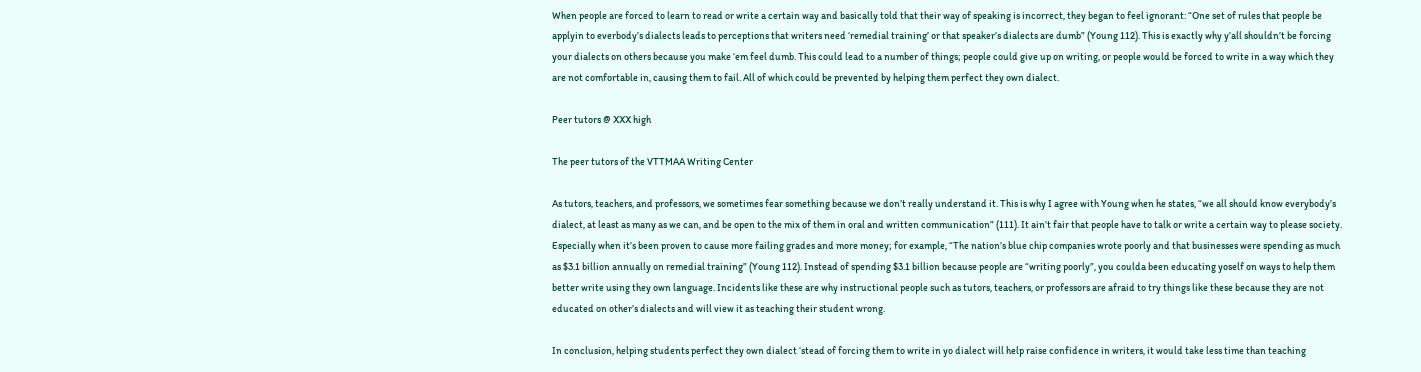When people are forced to learn to read or write a certain way and basically told that their way of speaking is incorrect, they began to feel ignorant: “One set of rules that people be applyin to everbody’s dialects leads to perceptions that writers need ‘remedial training’ or that speaker’s dialects are dumb” (Young 112). This is exactly why y’all shouldn’t be forcing your dialects on others because you make ‘em feel dumb. This could lead to a number of things; people could give up on writing, or people would be forced to write in a way which they are not comfortable in, causing them to fail. All of which could be prevented by helping them perfect they own dialect.

Peer tutors @ XXX high

The peer tutors of the VTTMAA Writing Center

As tutors, teachers, and professors, we sometimes fear something because we don’t really understand it. This is why I agree with Young when he states, “we all should know everybody’s dialect, at least as many as we can, and be open to the mix of them in oral and written communication” (111). It ain’t fair that people have to talk or write a certain way to please society. Especially when it’s been proven to cause more failing grades and more money; for example, “The nation’s blue chip companies wrote poorly and that businesses were spending as much as $3.1 billion annually on remedial training” (Young 112). Instead of spending $3.1 billion because people are “writing poorly”, you coulda been educating yoself on ways to help them better write using they own language. Incidents like these are why instructional people such as tutors, teachers, or professors are afraid to try things like these because they are not educated on other’s dialects and will view it as teaching their student wrong.

In conclusion, helping students perfect they own dialect ‘stead of forcing them to write in yo dialect will help raise confidence in writers, it would take less time than teaching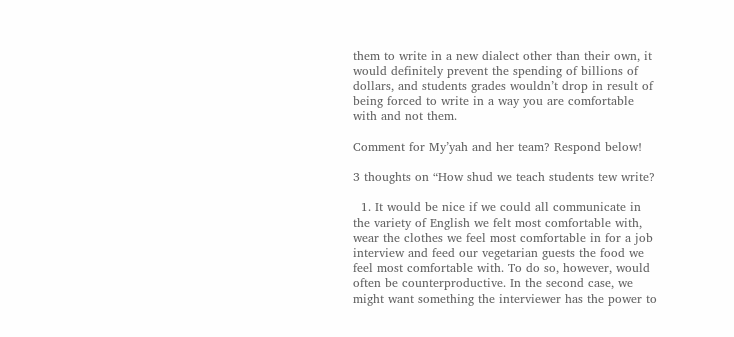them to write in a new dialect other than their own, it would definitely prevent the spending of billions of dollars, and students grades wouldn’t drop in result of being forced to write in a way you are comfortable with and not them.

Comment for My’yah and her team? Respond below!

3 thoughts on “How shud we teach students tew write?

  1. It would be nice if we could all communicate in the variety of English we felt most comfortable with, wear the clothes we feel most comfortable in for a job interview and feed our vegetarian guests the food we feel most comfortable with. To do so, however, would often be counterproductive. In the second case, we might want something the interviewer has the power to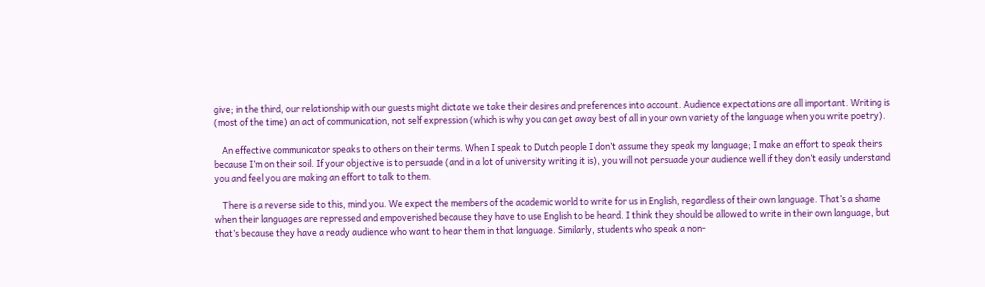give; in the third, our relationship with our guests might dictate we take their desires and preferences into account. Audience expectations are all important. Writing is (most of the time) an act of communication, not self expression (which is why you can get away best of all in your own variety of the language when you write poetry).

    An effective communicator speaks to others on their terms. When I speak to Dutch people I don’t assume they speak my language; I make an effort to speak theirs because I’m on their soil. If your objective is to persuade (and in a lot of university writing it is), you will not persuade your audience well if they don’t easily understand you and feel you are making an effort to talk to them.

    There is a reverse side to this, mind you. We expect the members of the academic world to write for us in English, regardless of their own language. That’s a shame when their languages are repressed and empoverished because they have to use English to be heard. I think they should be allowed to write in their own language, but that’s because they have a ready audience who want to hear them in that language. Similarly, students who speak a non-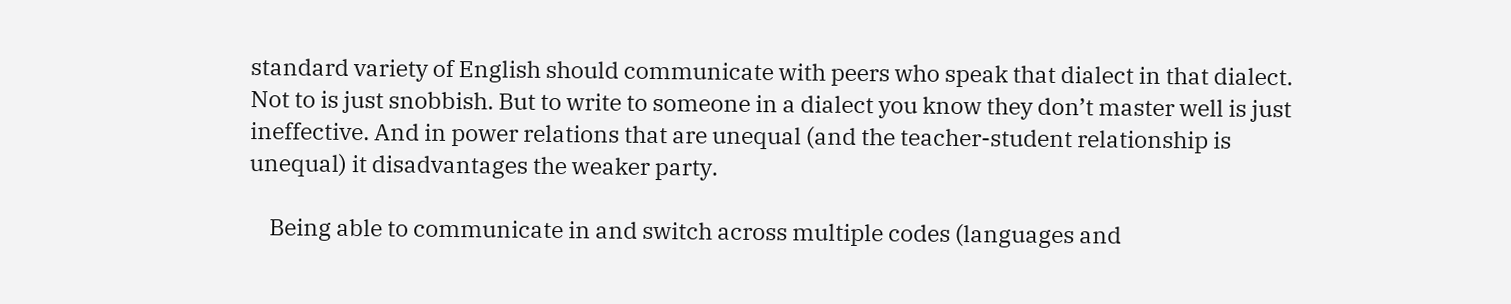standard variety of English should communicate with peers who speak that dialect in that dialect. Not to is just snobbish. But to write to someone in a dialect you know they don’t master well is just ineffective. And in power relations that are unequal (and the teacher-student relationship is unequal) it disadvantages the weaker party.

    Being able to communicate in and switch across multiple codes (languages and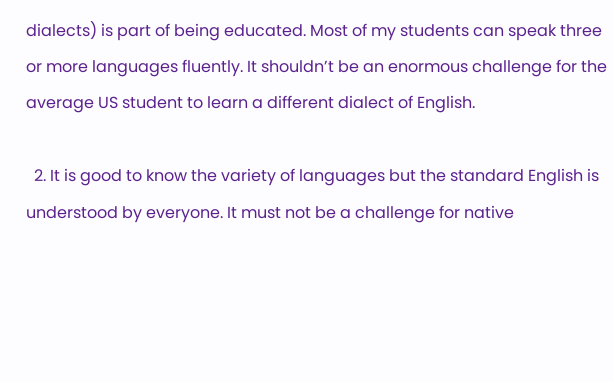dialects) is part of being educated. Most of my students can speak three or more languages fluently. It shouldn’t be an enormous challenge for the average US student to learn a different dialect of English.

  2. It is good to know the variety of languages but the standard English is understood by everyone. It must not be a challenge for native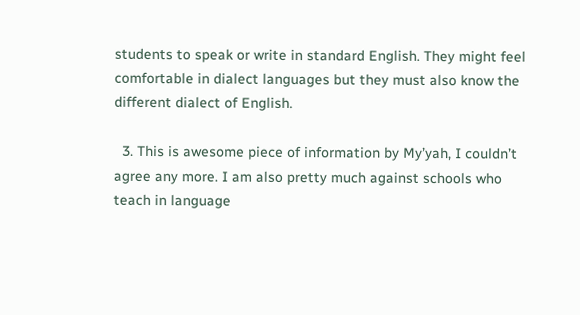students to speak or write in standard English. They might feel comfortable in dialect languages but they must also know the different dialect of English.

  3. This is awesome piece of information by My’yah, I couldn’t agree any more. I am also pretty much against schools who teach in language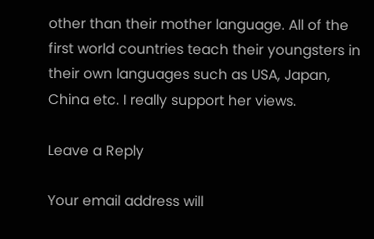other than their mother language. All of the first world countries teach their youngsters in their own languages such as USA, Japan, China etc. I really support her views.

Leave a Reply

Your email address will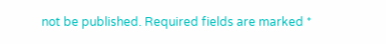not be published. Required fields are marked *